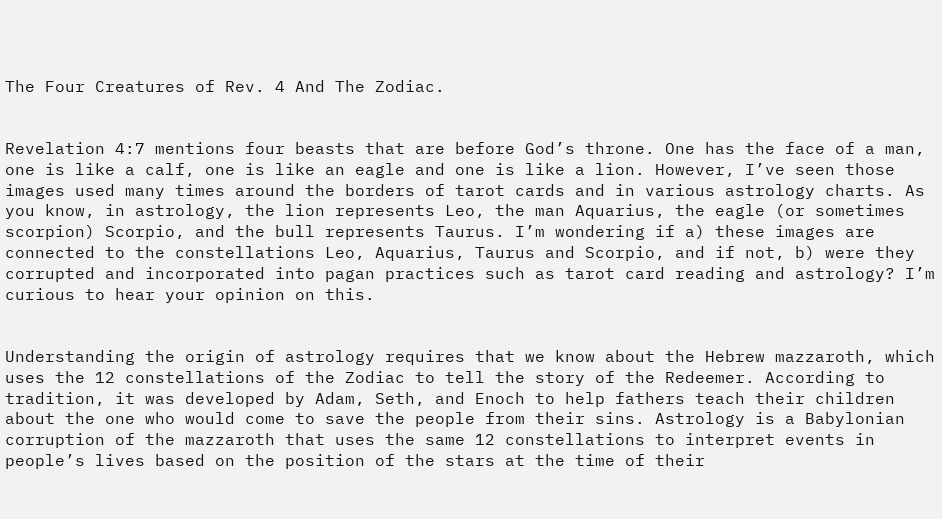The Four Creatures of Rev. 4 And The Zodiac.


Revelation 4:7 mentions four beasts that are before God’s throne. One has the face of a man, one is like a calf, one is like an eagle and one is like a lion. However, I’ve seen those images used many times around the borders of tarot cards and in various astrology charts. As you know, in astrology, the lion represents Leo, the man Aquarius, the eagle (or sometimes scorpion) Scorpio, and the bull represents Taurus. I’m wondering if a) these images are connected to the constellations Leo, Aquarius, Taurus and Scorpio, and if not, b) were they corrupted and incorporated into pagan practices such as tarot card reading and astrology? I’m curious to hear your opinion on this.


Understanding the origin of astrology requires that we know about the Hebrew mazzaroth, which uses the 12 constellations of the Zodiac to tell the story of the Redeemer. According to tradition, it was developed by Adam, Seth, and Enoch to help fathers teach their children about the one who would come to save the people from their sins. Astrology is a Babylonian corruption of the mazzaroth that uses the same 12 constellations to interpret events in people’s lives based on the position of the stars at the time of their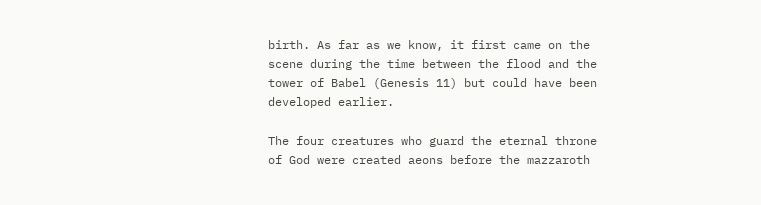birth. As far as we know, it first came on the scene during the time between the flood and the tower of Babel (Genesis 11) but could have been developed earlier.

The four creatures who guard the eternal throne of God were created aeons before the mazzaroth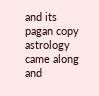and its pagan copy astrology came along and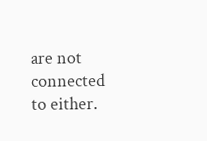are not connected to either.